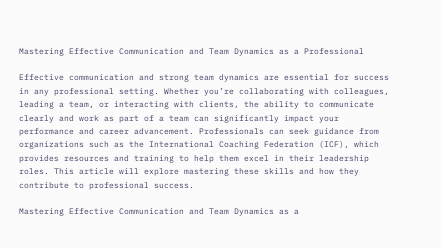Mastering Effective Communication and Team Dynamics as a Professional

Effective communication and strong team dynamics are essential for success in any professional setting. Whether you’re collaborating with colleagues, leading a team, or interacting with clients, the ability to communicate clearly and work as part of a team can significantly impact your performance and career advancement. Professionals can seek guidance from organizations such as the International Coaching Federation (ICF), which provides resources and training to help them excel in their leadership roles. This article will explore mastering these skills and how they contribute to professional success.

Mastering Effective Communication and Team Dynamics as a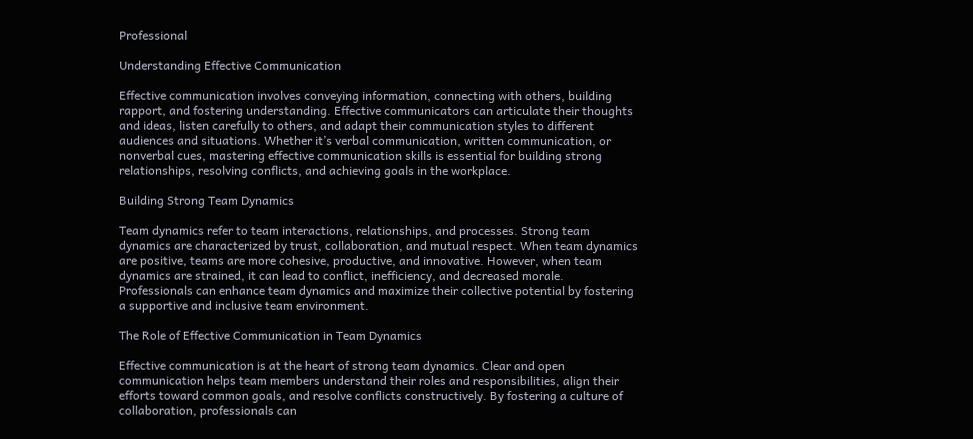Professional

Understanding Effective Communication

Effective communication involves conveying information, connecting with others, building rapport, and fostering understanding. Effective communicators can articulate their thoughts and ideas, listen carefully to others, and adapt their communication styles to different audiences and situations. Whether it’s verbal communication, written communication, or nonverbal cues, mastering effective communication skills is essential for building strong relationships, resolving conflicts, and achieving goals in the workplace.

Building Strong Team Dynamics

Team dynamics refer to team interactions, relationships, and processes. Strong team dynamics are characterized by trust, collaboration, and mutual respect. When team dynamics are positive, teams are more cohesive, productive, and innovative. However, when team dynamics are strained, it can lead to conflict, inefficiency, and decreased morale. Professionals can enhance team dynamics and maximize their collective potential by fostering a supportive and inclusive team environment.

The Role of Effective Communication in Team Dynamics

Effective communication is at the heart of strong team dynamics. Clear and open communication helps team members understand their roles and responsibilities, align their efforts toward common goals, and resolve conflicts constructively. By fostering a culture of collaboration, professionals can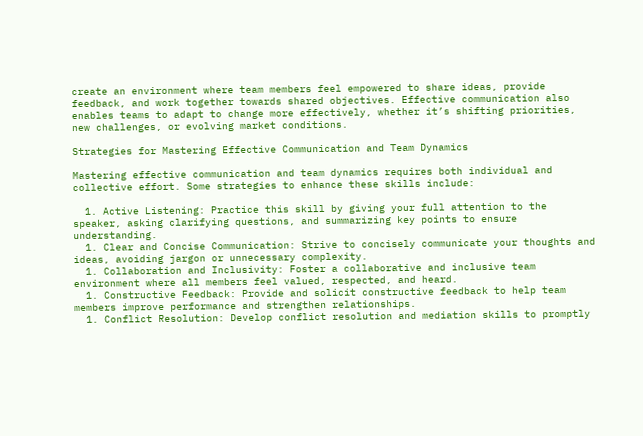create an environment where team members feel empowered to share ideas, provide feedback, and work together towards shared objectives. Effective communication also enables teams to adapt to change more effectively, whether it’s shifting priorities, new challenges, or evolving market conditions.

Strategies for Mastering Effective Communication and Team Dynamics

Mastering effective communication and team dynamics requires both individual and collective effort. Some strategies to enhance these skills include:

  1. Active Listening: Practice this skill by giving your full attention to the speaker, asking clarifying questions, and summarizing key points to ensure understanding.
  1. Clear and Concise Communication: Strive to concisely communicate your thoughts and ideas, avoiding jargon or unnecessary complexity.
  1. Collaboration and Inclusivity: Foster a collaborative and inclusive team environment where all members feel valued, respected, and heard.
  1. Constructive Feedback: Provide and solicit constructive feedback to help team members improve performance and strengthen relationships.
  1. Conflict Resolution: Develop conflict resolution and mediation skills to promptly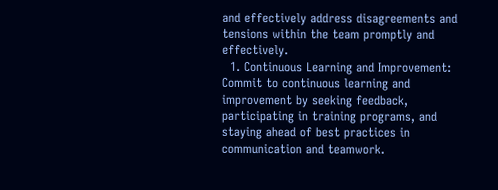and effectively address disagreements and tensions within the team promptly and effectively.
  1. Continuous Learning and Improvement: Commit to continuous learning and improvement by seeking feedback, participating in training programs, and staying ahead of best practices in communication and teamwork.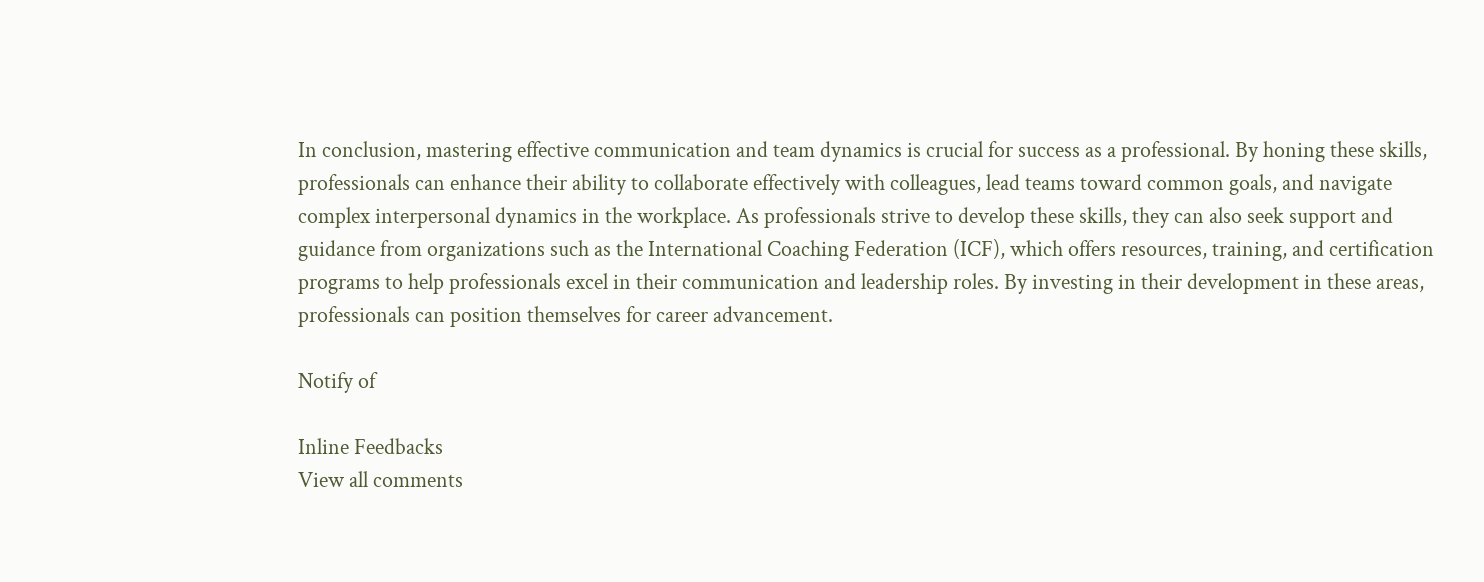In conclusion, mastering effective communication and team dynamics is crucial for success as a professional. By honing these skills, professionals can enhance their ability to collaborate effectively with colleagues, lead teams toward common goals, and navigate complex interpersonal dynamics in the workplace. As professionals strive to develop these skills, they can also seek support and guidance from organizations such as the International Coaching Federation (ICF), which offers resources, training, and certification programs to help professionals excel in their communication and leadership roles. By investing in their development in these areas, professionals can position themselves for career advancement.

Notify of

Inline Feedbacks
View all comments